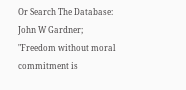Or Search The Database:
John W Gardner;
"Freedom without moral commitment is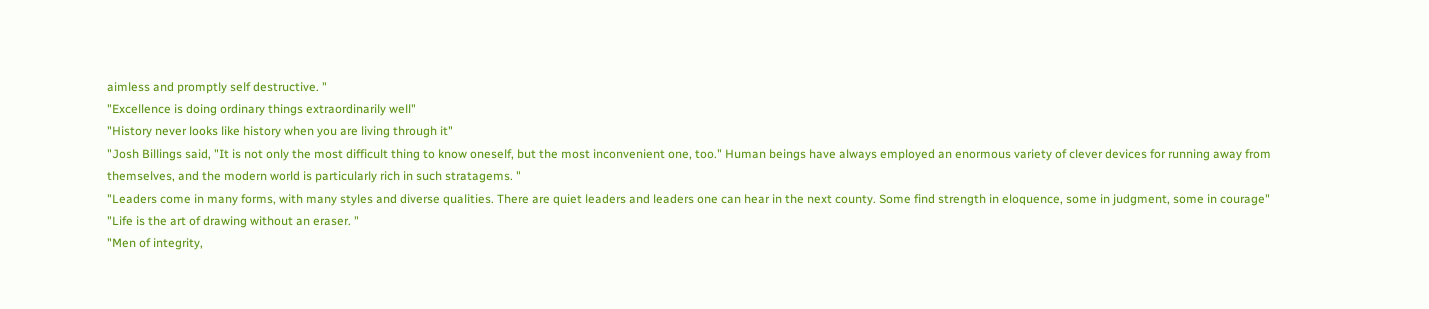aimless and promptly self destructive. "
"Excellence is doing ordinary things extraordinarily well"
"History never looks like history when you are living through it"
"Josh Billings said, "It is not only the most difficult thing to know oneself, but the most inconvenient one, too." Human beings have always employed an enormous variety of clever devices for running away from themselves, and the modern world is particularly rich in such stratagems. "
"Leaders come in many forms, with many styles and diverse qualities. There are quiet leaders and leaders one can hear in the next county. Some find strength in eloquence, some in judgment, some in courage"
"Life is the art of drawing without an eraser. "
"Men of integrity,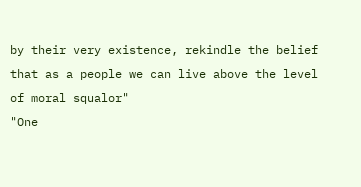by their very existence, rekindle the belief that as a people we can live above the level of moral squalor"
"One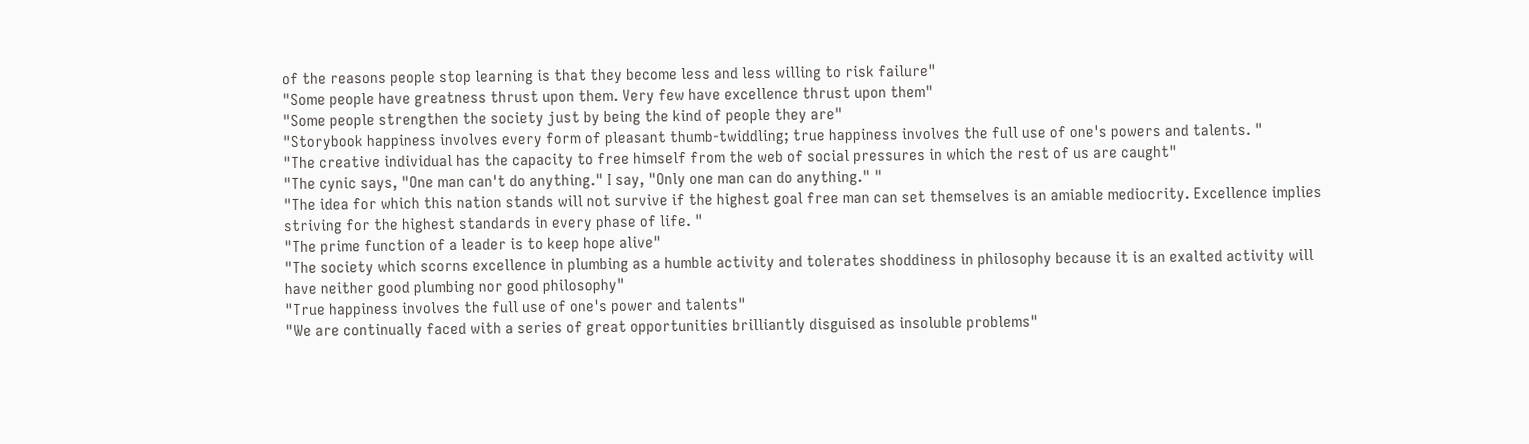of the reasons people stop learning is that they become less and less willing to risk failure"
"Some people have greatness thrust upon them. Very few have excellence thrust upon them"
"Some people strengthen the society just by being the kind of people they are"
"Storybook happiness involves every form of pleasant thumb-twiddling; true happiness involves the full use of one's powers and talents. "
"The creative individual has the capacity to free himself from the web of social pressures in which the rest of us are caught"
"The cynic says, "One man can't do anything." I say, "Only one man can do anything." "
"The idea for which this nation stands will not survive if the highest goal free man can set themselves is an amiable mediocrity. Excellence implies striving for the highest standards in every phase of life. "
"The prime function of a leader is to keep hope alive"
"The society which scorns excellence in plumbing as a humble activity and tolerates shoddiness in philosophy because it is an exalted activity will have neither good plumbing nor good philosophy"
"True happiness involves the full use of one's power and talents"
"We are continually faced with a series of great opportunities brilliantly disguised as insoluble problems"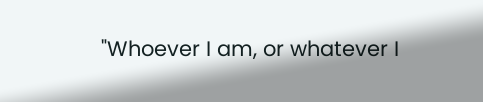"Whoever I am, or whatever I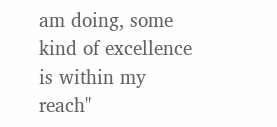am doing, some kind of excellence is within my reach"